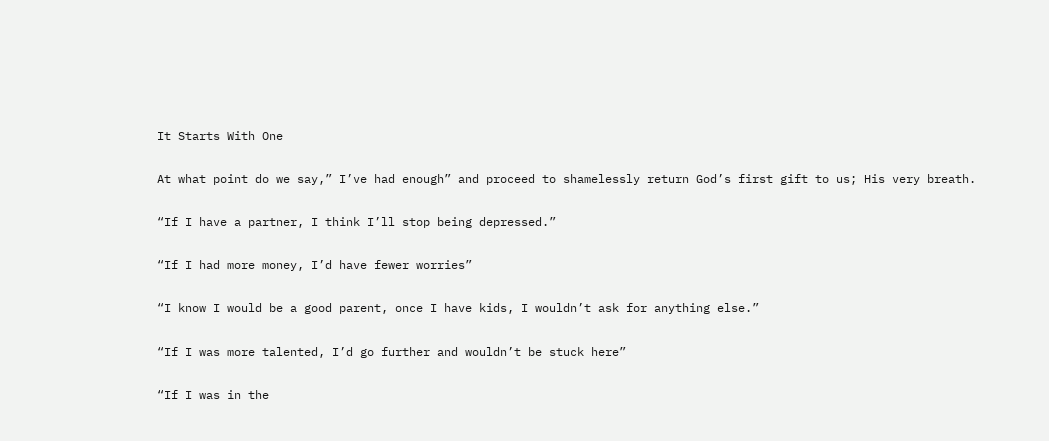It Starts With One

At what point do we say,” I’ve had enough” and proceed to shamelessly return God’s first gift to us; His very breath.

“If I have a partner, I think I’ll stop being depressed.”

“If I had more money, I’d have fewer worries”

“I know I would be a good parent, once I have kids, I wouldn’t ask for anything else.”

“If I was more talented, I’d go further and wouldn’t be stuck here”

“If I was in the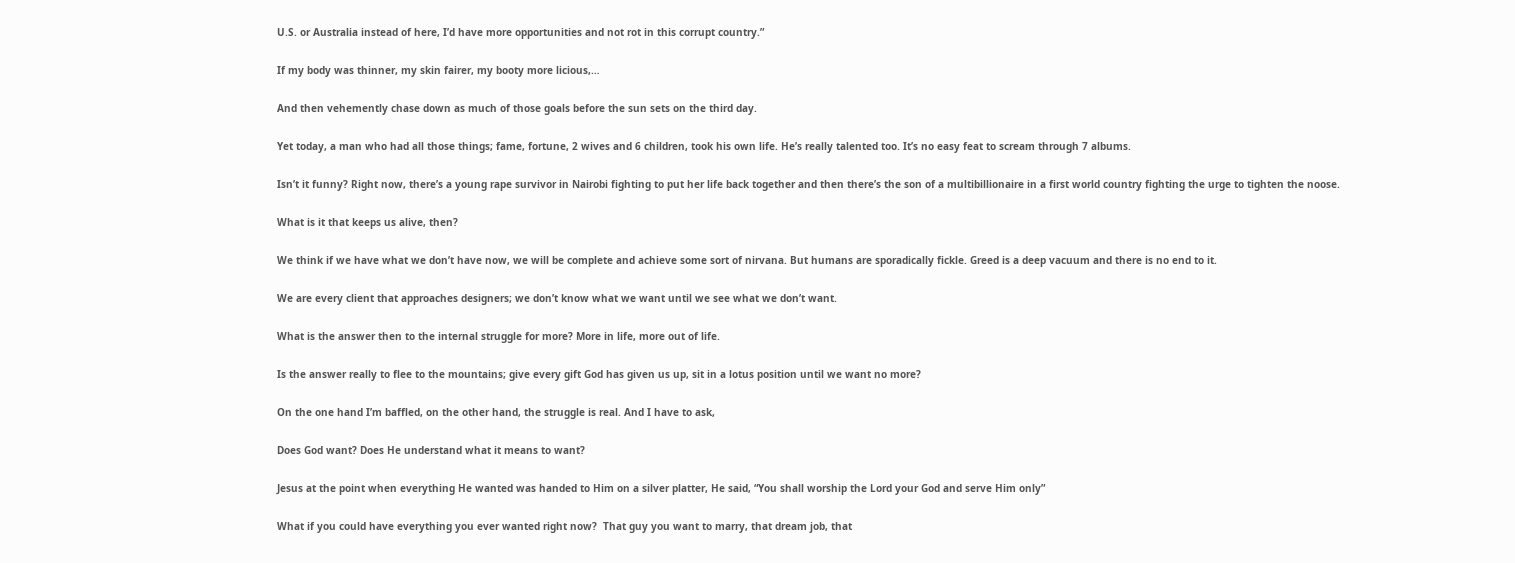U.S. or Australia instead of here, I’d have more opportunities and not rot in this corrupt country.”

If my body was thinner, my skin fairer, my booty more licious,…

And then vehemently chase down as much of those goals before the sun sets on the third day.

Yet today, a man who had all those things; fame, fortune, 2 wives and 6 children, took his own life. He’s really talented too. It’s no easy feat to scream through 7 albums.

Isn’t it funny? Right now, there’s a young rape survivor in Nairobi fighting to put her life back together and then there’s the son of a multibillionaire in a first world country fighting the urge to tighten the noose.

What is it that keeps us alive, then?

We think if we have what we don’t have now, we will be complete and achieve some sort of nirvana. But humans are sporadically fickle. Greed is a deep vacuum and there is no end to it.

We are every client that approaches designers; we don’t know what we want until we see what we don’t want.

What is the answer then to the internal struggle for more? More in life, more out of life.

Is the answer really to flee to the mountains; give every gift God has given us up, sit in a lotus position until we want no more?

On the one hand I’m baffled, on the other hand, the struggle is real. And I have to ask,

Does God want? Does He understand what it means to want?

Jesus at the point when everything He wanted was handed to Him on a silver platter, He said, “You shall worship the Lord your God and serve Him only”

What if you could have everything you ever wanted right now?  That guy you want to marry, that dream job, that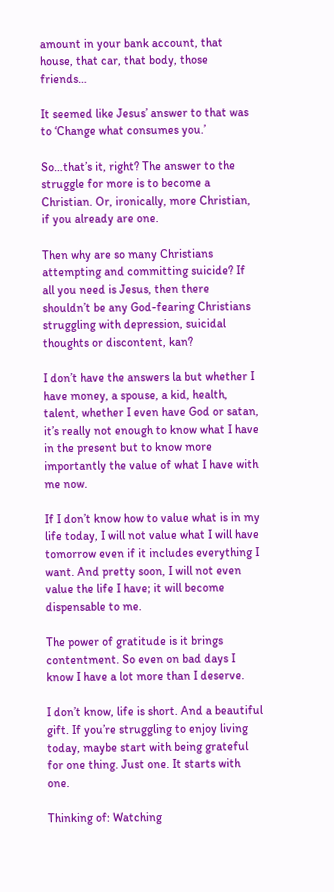amount in your bank account, that house, that car, that body, those friends…

It seemed like Jesus’ answer to that was to ‘Change what consumes you.’

So…that’s it, right? The answer to the struggle for more is to become a Christian. Or, ironically, more Christian, if you already are one.

Then why are so many Christians attempting and committing suicide? If all you need is Jesus, then there shouldn’t be any God-fearing Christians struggling with depression, suicidal thoughts or discontent, kan?

I don’t have the answers la but whether I have money, a spouse, a kid, health, talent, whether I even have God or satan, it’s really not enough to know what I have in the present but to know more importantly the value of what I have with me now.

If I don’t know how to value what is in my life today, I will not value what I will have tomorrow even if it includes everything I want. And pretty soon, I will not even value the life I have; it will become dispensable to me.

The power of gratitude is it brings contentment. So even on bad days I know I have a lot more than I deserve.

I don’t know, life is short. And a beautiful gift. If you’re struggling to enjoy living today, maybe start with being grateful for one thing. Just one. It starts with one.

Thinking of: Watching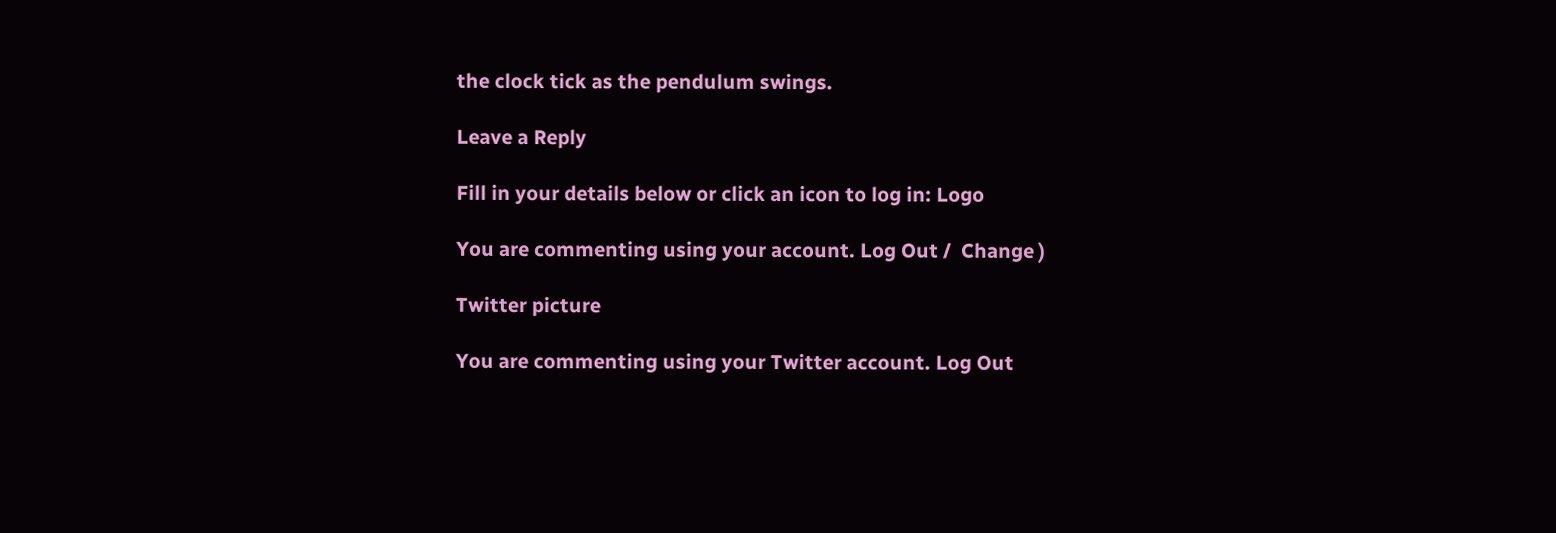the clock tick as the pendulum swings.

Leave a Reply

Fill in your details below or click an icon to log in: Logo

You are commenting using your account. Log Out /  Change )

Twitter picture

You are commenting using your Twitter account. Log Out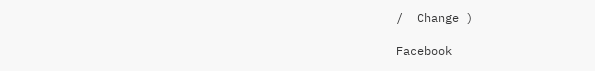/  Change )

Facebook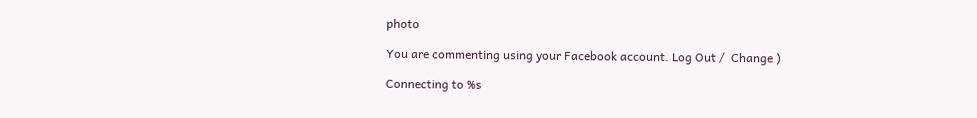photo

You are commenting using your Facebook account. Log Out /  Change )

Connecting to %s